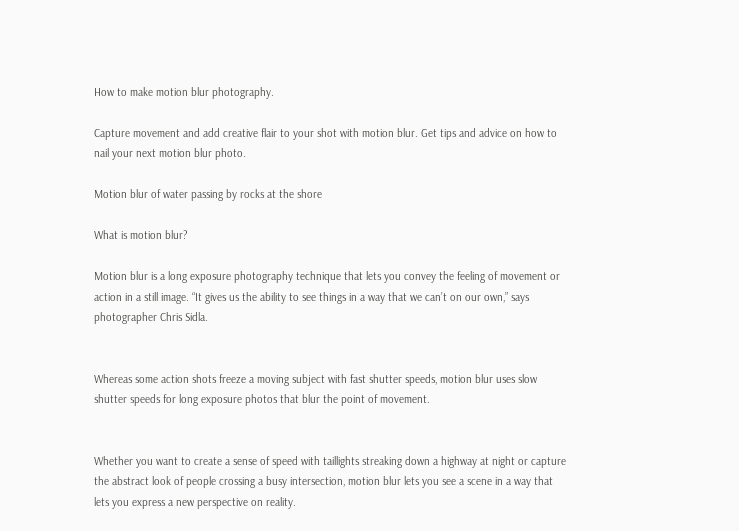How to make motion blur photography.

Capture movement and add creative flair to your shot with motion blur. Get tips and advice on how to nail your next motion blur photo.

Motion blur of water passing by rocks at the shore

What is motion blur?

Motion blur is a long exposure photography technique that lets you convey the feeling of movement or action in a still image. “It gives us the ability to see things in a way that we can’t on our own,” says photographer Chris Sidla.


Whereas some action shots freeze a moving subject with fast shutter speeds, motion blur uses slow shutter speeds for long exposure photos that blur the point of movement.


Whether you want to create a sense of speed with taillights streaking down a highway at night or capture the abstract look of people crossing a busy intersection, motion blur lets you see a scene in a way that lets you express a new perspective on reality.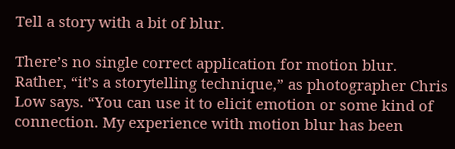Tell a story with a bit of blur.

There’s no single correct application for motion blur. Rather, “it’s a storytelling technique,” as photographer Chris Low says. “You can use it to elicit emotion or some kind of connection. My experience with motion blur has been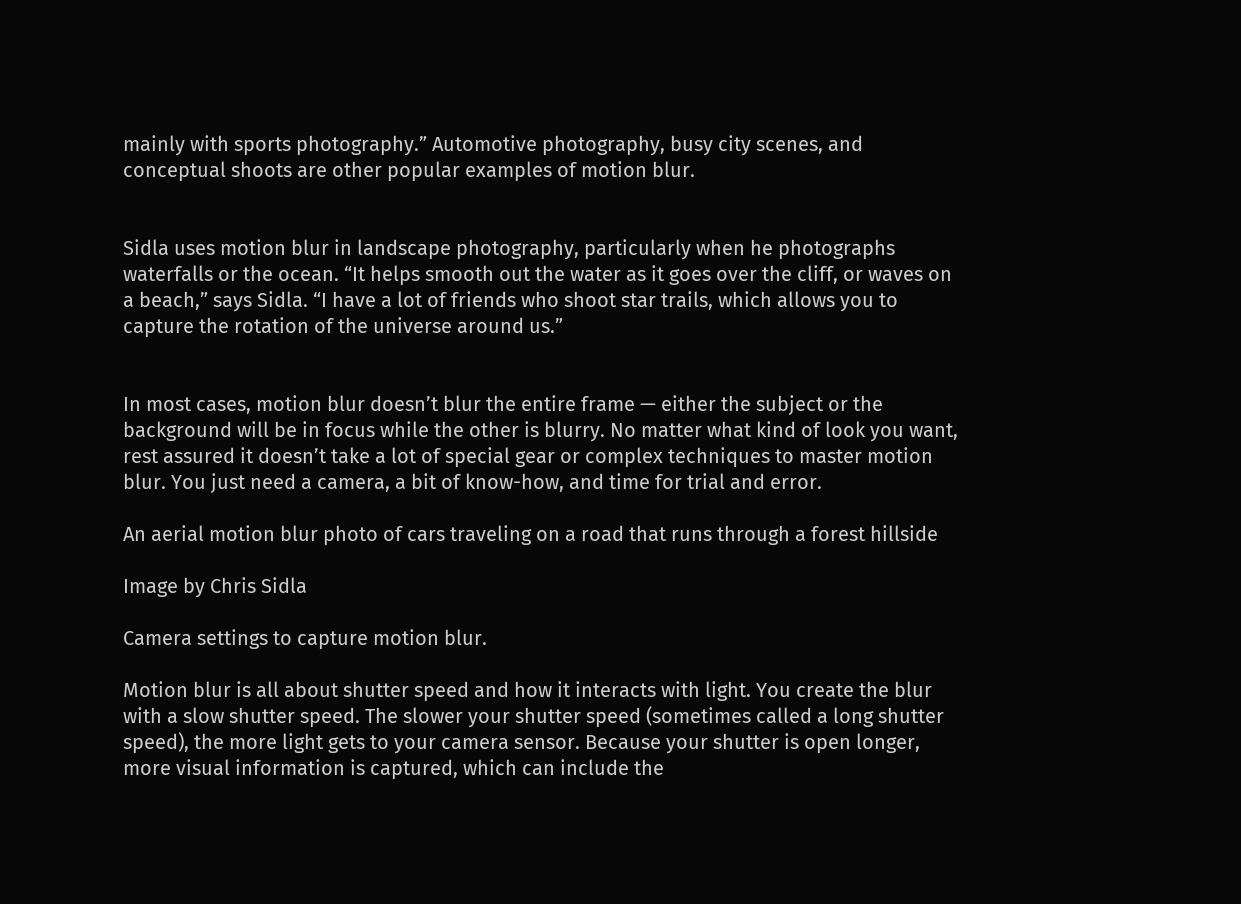mainly with sports photography.” Automotive photography, busy city scenes, and conceptual shoots are other popular examples of motion blur.


Sidla uses motion blur in landscape photography, particularly when he photographs waterfalls or the ocean. “It helps smooth out the water as it goes over the cliff, or waves on a beach,” says Sidla. “I have a lot of friends who shoot star trails, which allows you to capture the rotation of the universe around us.”


In most cases, motion blur doesn’t blur the entire frame — either the subject or the background will be in focus while the other is blurry. No matter what kind of look you want, rest assured it doesn’t take a lot of special gear or complex techniques to master motion blur. You just need a camera, a bit of know-how, and time for trial and error.

An aerial motion blur photo of cars traveling on a road that runs through a forest hillside

Image by Chris Sidla

Camera settings to capture motion blur.

Motion blur is all about shutter speed and how it interacts with light. You create the blur with a slow shutter speed. The slower your shutter speed (sometimes called a long shutter speed), the more light gets to your camera sensor. Because your shutter is open longer, more visual information is captured, which can include the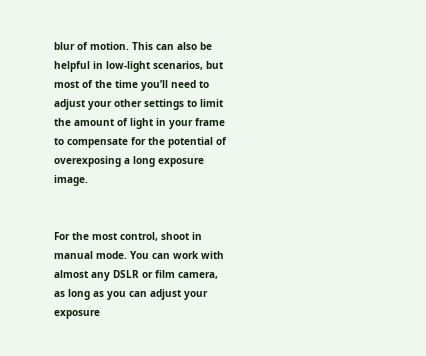blur of motion. This can also be helpful in low-light scenarios, but most of the time you’ll need to adjust your other settings to limit the amount of light in your frame to compensate for the potential of overexposing a long exposure image.


For the most control, shoot in manual mode. You can work with almost any DSLR or film camera, as long as you can adjust your exposure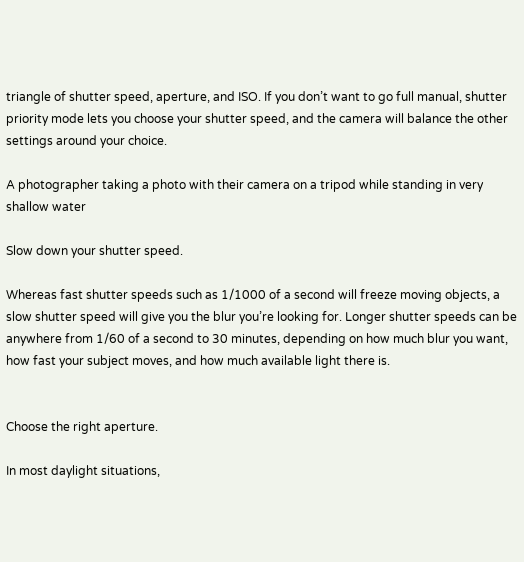triangle of shutter speed, aperture, and ISO. If you don’t want to go full manual, shutter priority mode lets you choose your shutter speed, and the camera will balance the other settings around your choice.

A photographer taking a photo with their camera on a tripod while standing in very shallow water

Slow down your shutter speed.

Whereas fast shutter speeds such as 1/1000 of a second will freeze moving objects, a slow shutter speed will give you the blur you’re looking for. Longer shutter speeds can be anywhere from 1/60 of a second to 30 minutes, depending on how much blur you want, how fast your subject moves, and how much available light there is.


Choose the right aperture.

In most daylight situations,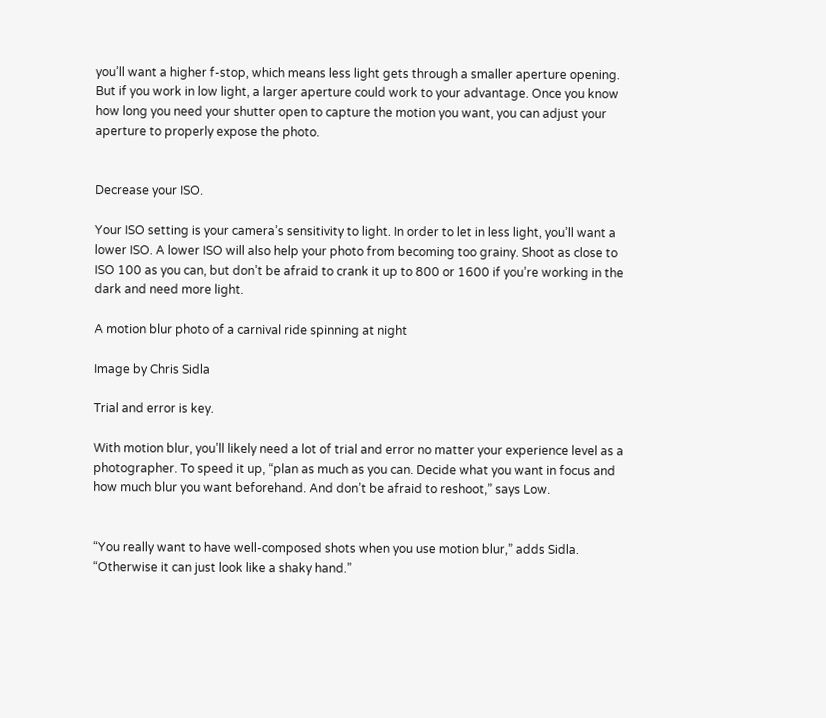you’ll want a higher f-stop, which means less light gets through a smaller aperture opening. But if you work in low light, a larger aperture could work to your advantage. Once you know how long you need your shutter open to capture the motion you want, you can adjust your aperture to properly expose the photo.


Decrease your ISO.

Your ISO setting is your camera’s sensitivity to light. In order to let in less light, you’ll want a lower ISO. A lower ISO will also help your photo from becoming too grainy. Shoot as close to ISO 100 as you can, but don’t be afraid to crank it up to 800 or 1600 if you’re working in the dark and need more light.

A motion blur photo of a carnival ride spinning at night

Image by Chris Sidla

Trial and error is key.

With motion blur, you’ll likely need a lot of trial and error no matter your experience level as a photographer. To speed it up, “plan as much as you can. Decide what you want in focus and how much blur you want beforehand. And don’t be afraid to reshoot,” says Low.


“You really want to have well-composed shots when you use motion blur,” adds Sidla. “Otherwise it can just look like a shaky hand.”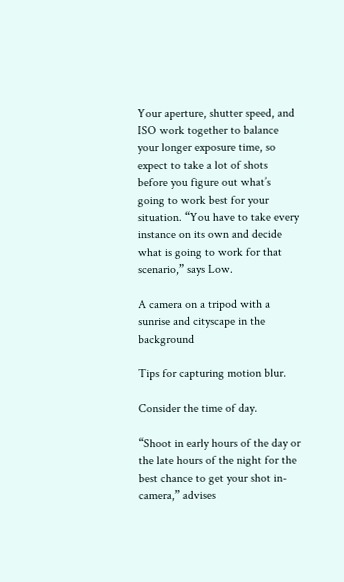Your aperture, shutter speed, and ISO work together to balance your longer exposure time, so expect to take a lot of shots before you figure out what’s going to work best for your situation. “You have to take every instance on its own and decide what is going to work for that scenario,” says Low.

A camera on a tripod with a sunrise and cityscape in the background

Tips for capturing motion blur.

Consider the time of day.

“Shoot in early hours of the day or the late hours of the night for the best chance to get your shot in-camera,” advises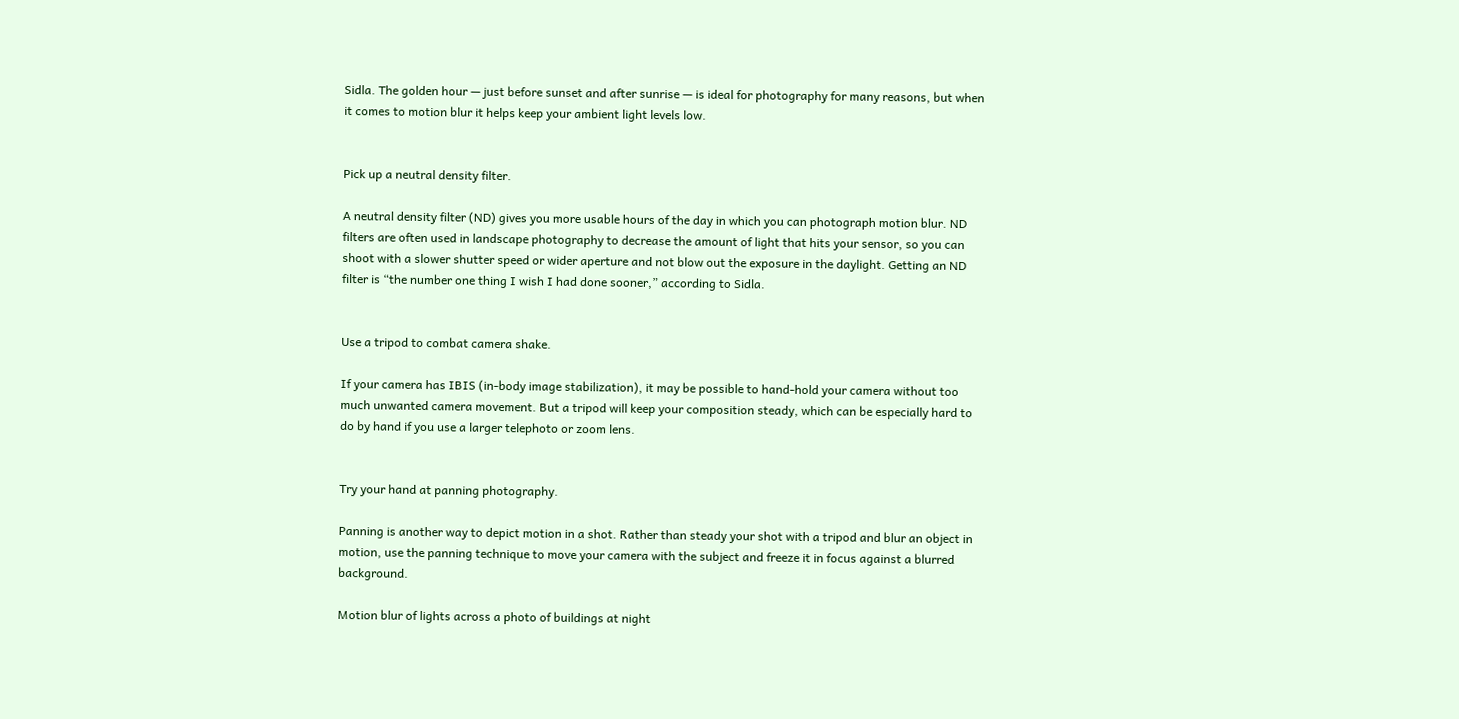Sidla. The golden hour — just before sunset and after sunrise — is ideal for photography for many reasons, but when it comes to motion blur it helps keep your ambient light levels low.


Pick up a neutral density filter.

A neutral density filter (ND) gives you more usable hours of the day in which you can photograph motion blur. ND filters are often used in landscape photography to decrease the amount of light that hits your sensor, so you can shoot with a slower shutter speed or wider aperture and not blow out the exposure in the daylight. Getting an ND filter is “the number one thing I wish I had done sooner,” according to Sidla.


Use a tripod to combat camera shake.

If your camera has IBIS (in-body image stabilization), it may be possible to hand-hold your camera without too much unwanted camera movement. But a tripod will keep your composition steady, which can be especially hard to do by hand if you use a larger telephoto or zoom lens.


Try your hand at panning photography.

Panning is another way to depict motion in a shot. Rather than steady your shot with a tripod and blur an object in motion, use the panning technique to move your camera with the subject and freeze it in focus against a blurred background.

Motion blur of lights across a photo of buildings at night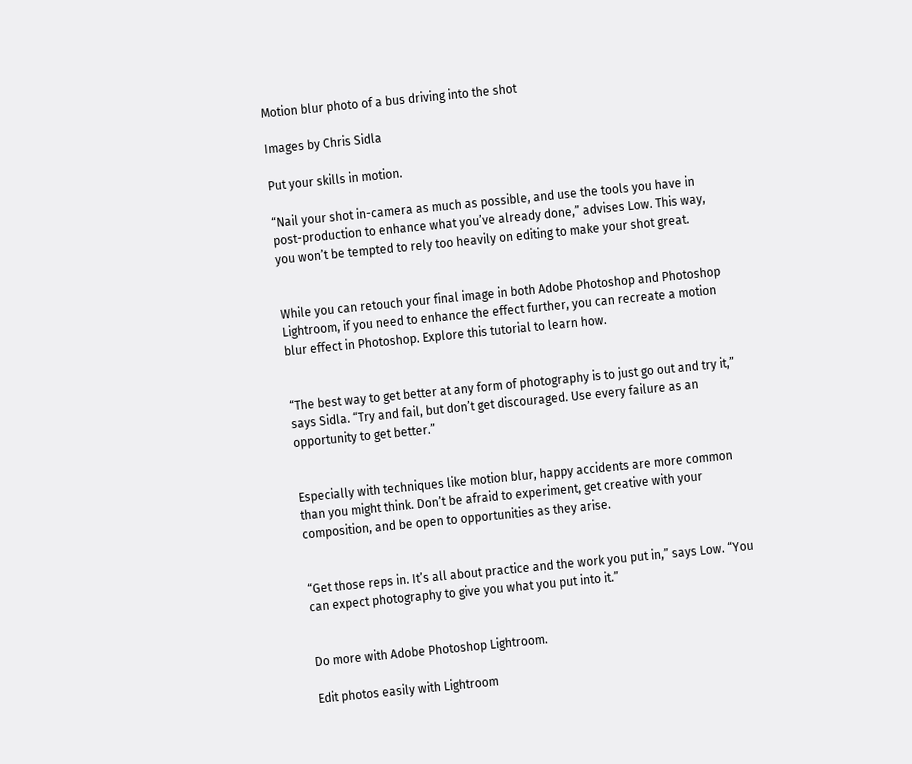Motion blur photo of a bus driving into the shot

Images by Chris Sidla

Put your skills in motion.

“Nail your shot in-camera as much as possible, and use the tools you have in post-production to enhance what you’ve already done,” advises Low. This way, you won’t be tempted to rely too heavily on editing to make your shot great.


While you can retouch your final image in both Adobe Photoshop and Photoshop Lightroom, if you need to enhance the effect further, you can recreate a motion blur effect in Photoshop. Explore this tutorial to learn how.


“The best way to get better at any form of photography is to just go out and try it,” says Sidla. “Try and fail, but don’t get discouraged. Use every failure as an opportunity to get better.”


Especially with techniques like motion blur, happy accidents are more common than you might think. Don’t be afraid to experiment, get creative with your composition, and be open to opportunities as they arise.


“Get those reps in. It’s all about practice and the work you put in,” says Low. “You can expect photography to give you what you put into it.”


Do more with Adobe Photoshop Lightroom.

Edit photos easily with Lightroom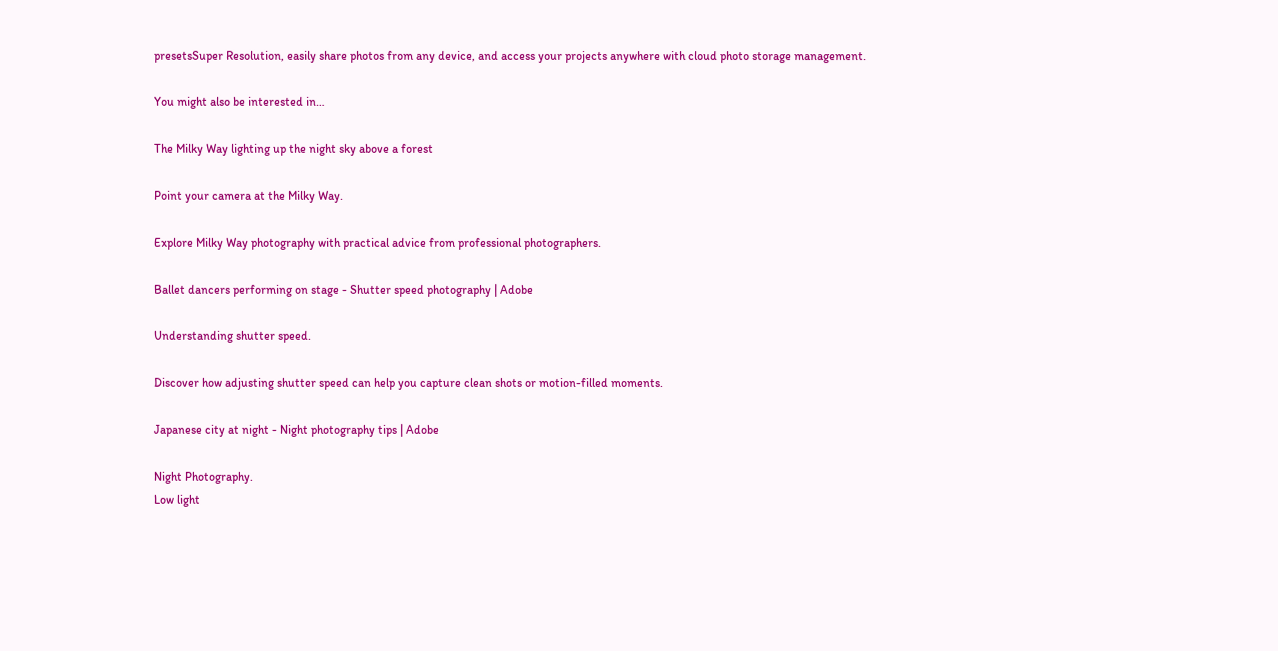presetsSuper Resolution, easily share photos from any device, and access your projects anywhere with cloud photo storage management.

You might also be interested in…

The Milky Way lighting up the night sky above a forest

Point your camera at the Milky Way.

Explore Milky Way photography with practical advice from professional photographers.

Ballet dancers performing on stage - Shutter speed photography | Adobe

Understanding shutter speed.

Discover how adjusting shutter speed can help you capture clean shots or motion-filled moments.

Japanese city at night - Night photography tips | Adobe

Night Photography.
Low light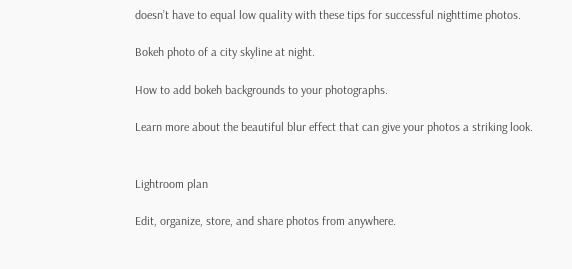doesn’t have to equal low quality with these tips for successful nighttime photos.

Bokeh photo of a city skyline at night.

How to add bokeh backgrounds to your photographs.

Learn more about the beautiful blur effect that can give your photos a striking look.


Lightroom plan

Edit, organize, store, and share photos from anywhere.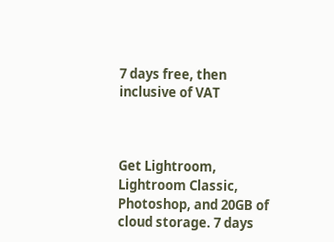7 days free, then    inclusive of VAT



Get Lightroom, Lightroom Classic, Photoshop, and 20GB of cloud storage. 7 days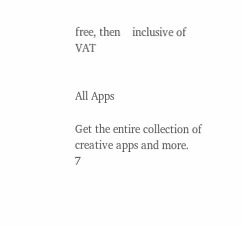free, then    inclusive of VAT


All Apps

Get the entire collection of creative apps and more.
7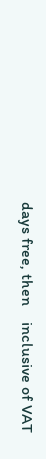days free, then    inclusive of VAT